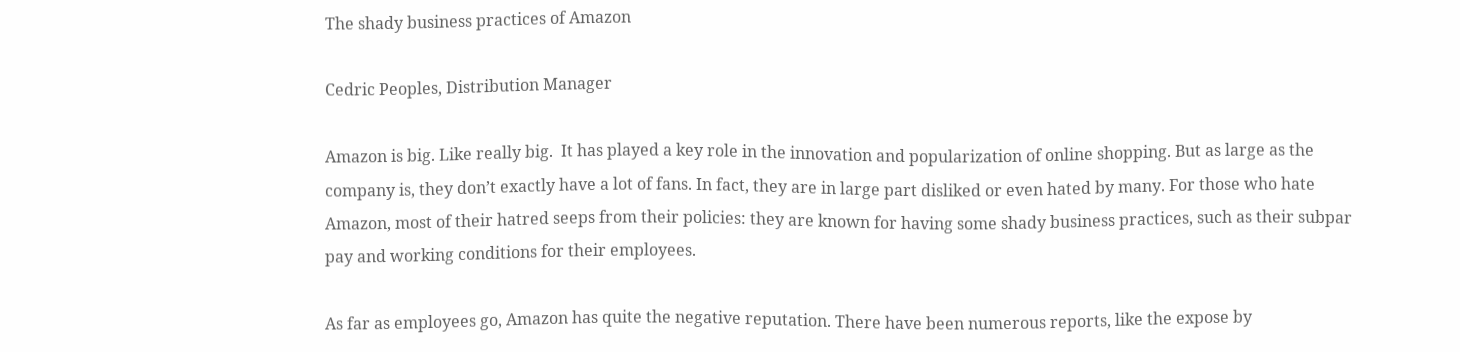The shady business practices of Amazon

Cedric Peoples, Distribution Manager

Amazon is big. Like really big.  It has played a key role in the innovation and popularization of online shopping. But as large as the company is, they don’t exactly have a lot of fans. In fact, they are in large part disliked or even hated by many. For those who hate Amazon, most of their hatred seeps from their policies: they are known for having some shady business practices, such as their subpar pay and working conditions for their employees.

As far as employees go, Amazon has quite the negative reputation. There have been numerous reports, like the expose by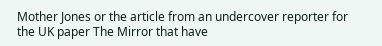Mother Jones or the article from an undercover reporter for the UK paper The Mirror that have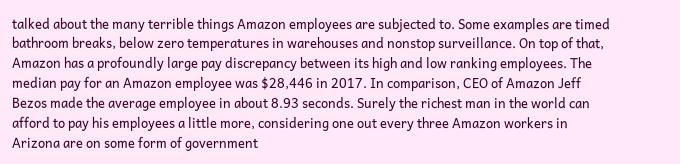talked about the many terrible things Amazon employees are subjected to. Some examples are timed bathroom breaks, below zero temperatures in warehouses and nonstop surveillance. On top of that,  Amazon has a profoundly large pay discrepancy between its high and low ranking employees. The median pay for an Amazon employee was $28,446 in 2017. In comparison, CEO of Amazon Jeff Bezos made the average employee in about 8.93 seconds. Surely the richest man in the world can afford to pay his employees a little more, considering one out every three Amazon workers in Arizona are on some form of government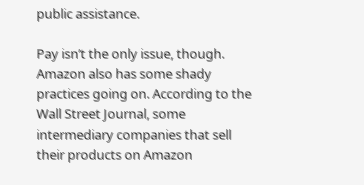public assistance.

Pay isn’t the only issue, though.  Amazon also has some shady practices going on. According to the Wall Street Journal, some intermediary companies that sell their products on Amazon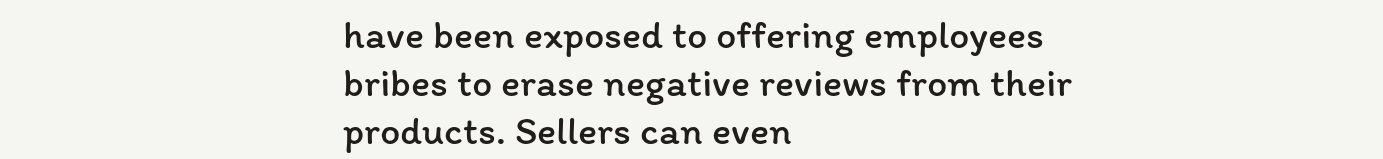have been exposed to offering employees bribes to erase negative reviews from their products. Sellers can even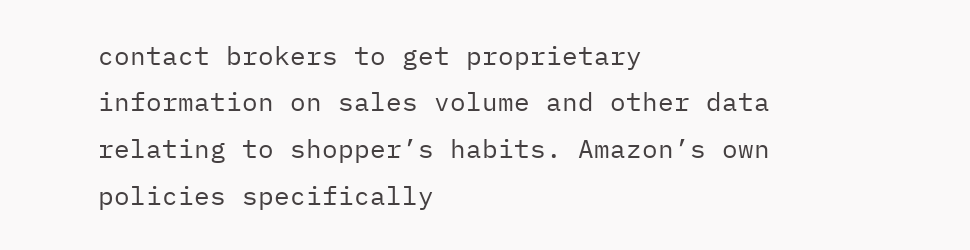contact brokers to get proprietary information on sales volume and other data relating to shopper’s habits. Amazon’s own policies specifically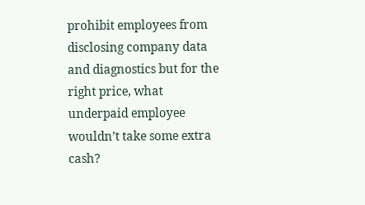prohibit employees from disclosing company data and diagnostics but for the right price, what underpaid employee wouldn’t take some extra cash?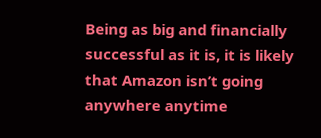Being as big and financially successful as it is, it is likely that Amazon isn’t going anywhere anytime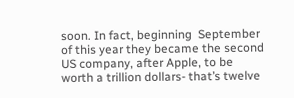soon. In fact, beginning  September of this year they became the second US company, after Apple, to be worth a trillion dollars- that’s twelve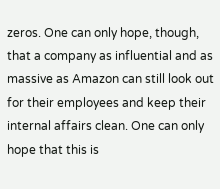zeros. One can only hope, though, that a company as influential and as massive as Amazon can still look out for their employees and keep their internal affairs clean. One can only hope that this is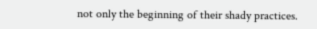not only the beginning of their shady practices.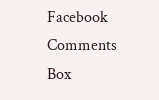Facebook Comments Box